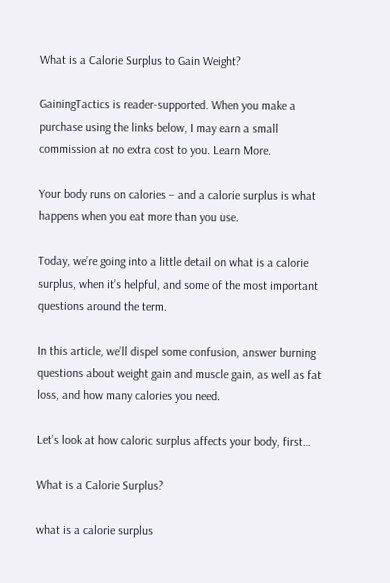What is a Calorie Surplus to Gain Weight?

GainingTactics is reader-supported. When you make a purchase using the links below, I may earn a small commission at no extra cost to you. Learn More.

Your body runs on calories – and a calorie surplus is what happens when you eat more than you use.

Today, we’re going into a little detail on what is a calorie surplus, when it’s helpful, and some of the most important questions around the term.

In this article, we’ll dispel some confusion, answer burning questions about weight gain and muscle gain, as well as fat loss, and how many calories you need.

Let’s look at how caloric surplus affects your body, first…

What is a Calorie Surplus?

what is a calorie surplus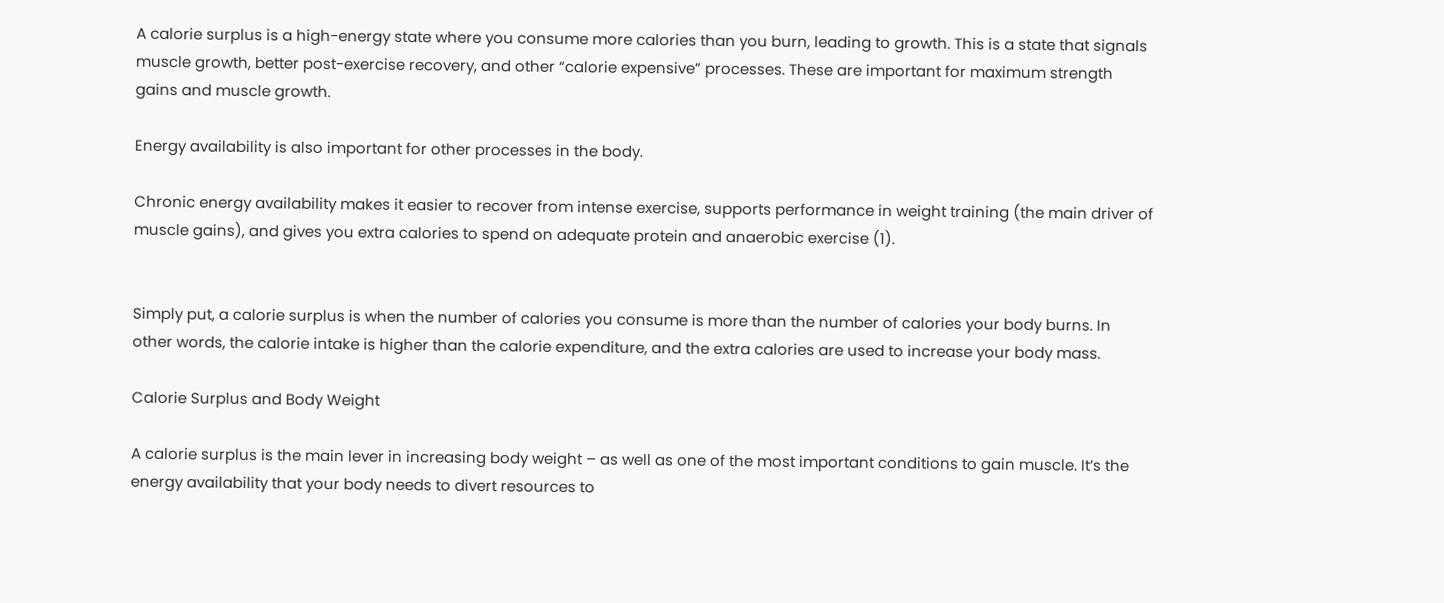A calorie surplus is a high-energy state where you consume more calories than you burn, leading to growth. This is a state that signals muscle growth, better post-exercise recovery, and other “calorie expensive” processes. These are important for maximum strength gains and muscle growth.

Energy availability is also important for other processes in the body.

Chronic energy availability makes it easier to recover from intense exercise, supports performance in weight training (the main driver of muscle gains), and gives you extra calories to spend on adequate protein and anaerobic exercise (1).


Simply put, a calorie surplus is when the number of calories you consume is more than the number of calories your body burns. In other words, the calorie intake is higher than the calorie expenditure, and the extra calories are used to increase your body mass.

Calorie Surplus and Body Weight

A calorie surplus is the main lever in increasing body weight – as well as one of the most important conditions to gain muscle. It’s the energy availability that your body needs to divert resources to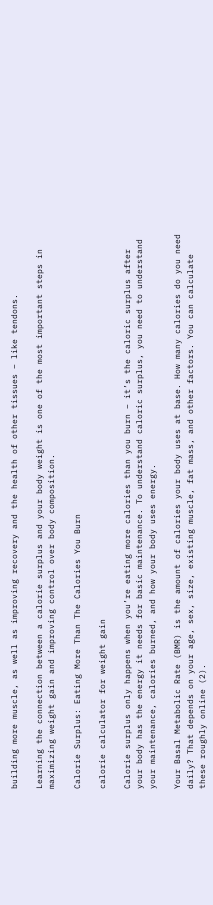building more muscle, as well as improving recovery and the health of other tissues – like tendons.

Learning the connection between a calorie surplus and your body weight is one of the most important steps in maximizing weight gain and improving control over body composition.

Calorie Surplus: Eating More Than The Calories You Burn

calorie calculator for weight gain

Calorie surplus only happens when you’re eating more calories than you burn – it’s the caloric surplus after your body has the energy it needs for basic maintenance. To understand caloric surplus, you need to understand your maintenance, calories burned, and how your body uses energy.

Your Basal Metabolic Rate (BMR) is the amount of calories your body uses at base. How many calories do you need daily? That depends on your age, sex, size, existing muscle, fat mass, and other factors. You can calculate these roughly online (2).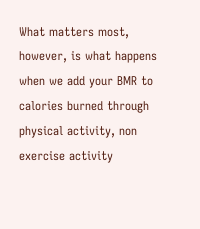What matters most, however, is what happens when we add your BMR to calories burned through physical activity, non exercise activity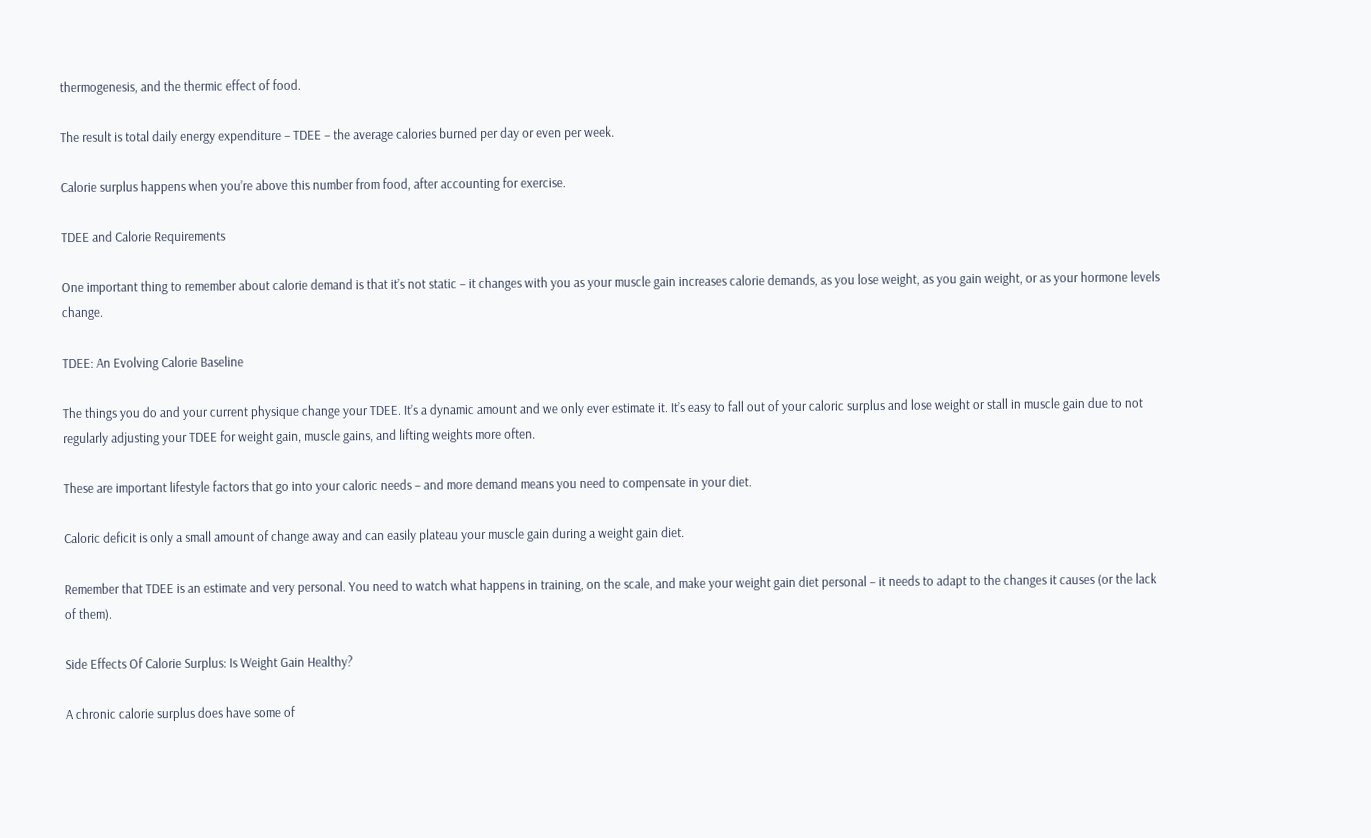thermogenesis, and the thermic effect of food.

The result is total daily energy expenditure – TDEE – the average calories burned per day or even per week.

Calorie surplus happens when you’re above this number from food, after accounting for exercise.

TDEE and Calorie Requirements

One important thing to remember about calorie demand is that it’s not static – it changes with you as your muscle gain increases calorie demands, as you lose weight, as you gain weight, or as your hormone levels change.

TDEE: An Evolving Calorie Baseline

The things you do and your current physique change your TDEE. It’s a dynamic amount and we only ever estimate it. It’s easy to fall out of your caloric surplus and lose weight or stall in muscle gain due to not regularly adjusting your TDEE for weight gain, muscle gains, and lifting weights more often.

These are important lifestyle factors that go into your caloric needs – and more demand means you need to compensate in your diet.

Caloric deficit is only a small amount of change away and can easily plateau your muscle gain during a weight gain diet.

Remember that TDEE is an estimate and very personal. You need to watch what happens in training, on the scale, and make your weight gain diet personal – it needs to adapt to the changes it causes (or the lack of them).

Side Effects Of Calorie Surplus: Is Weight Gain Healthy?

A chronic calorie surplus does have some of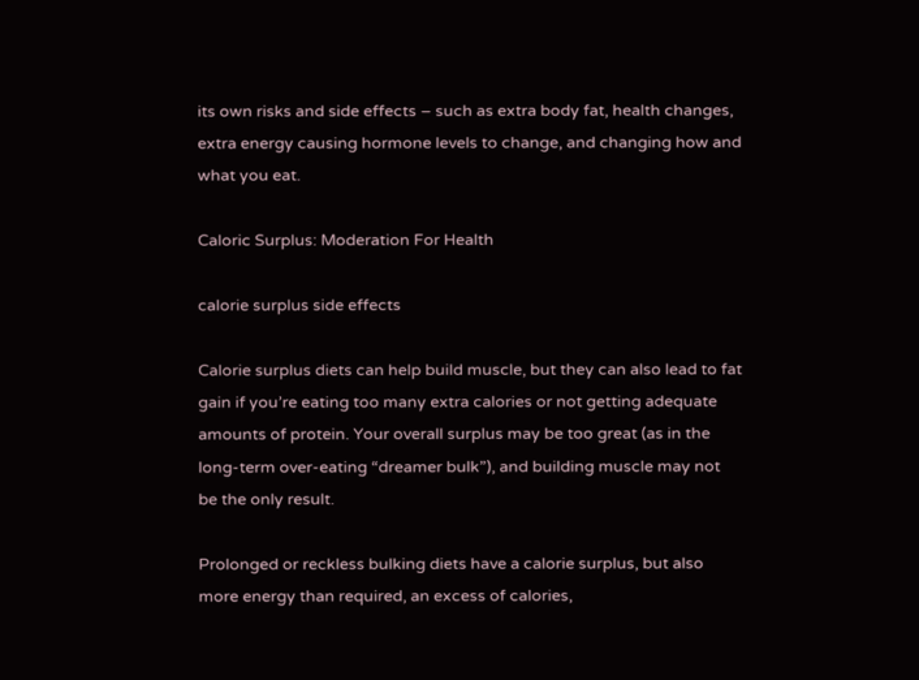its own risks and side effects – such as extra body fat, health changes, extra energy causing hormone levels to change, and changing how and what you eat.

Caloric Surplus: Moderation For Health

calorie surplus side effects

Calorie surplus diets can help build muscle, but they can also lead to fat gain if you’re eating too many extra calories or not getting adequate amounts of protein. Your overall surplus may be too great (as in the long-term over-eating “dreamer bulk”), and building muscle may not be the only result.

Prolonged or reckless bulking diets have a calorie surplus, but also more energy than required, an excess of calories,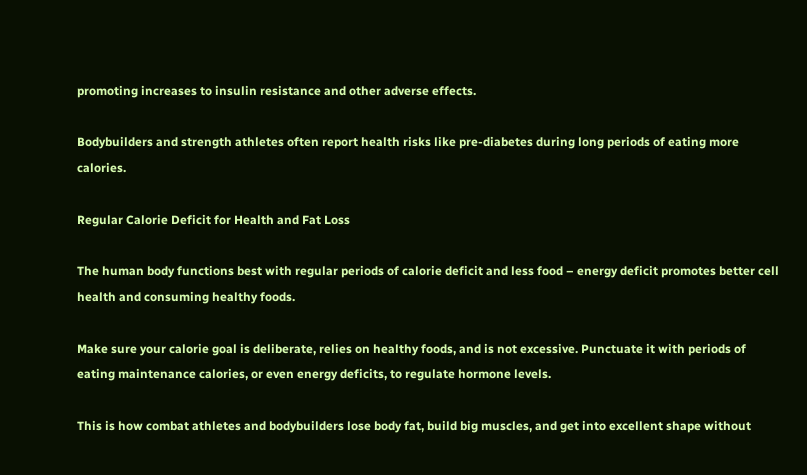promoting increases to insulin resistance and other adverse effects.

Bodybuilders and strength athletes often report health risks like pre-diabetes during long periods of eating more calories.

Regular Calorie Deficit for Health and Fat Loss

The human body functions best with regular periods of calorie deficit and less food – energy deficit promotes better cell health and consuming healthy foods.

Make sure your calorie goal is deliberate, relies on healthy foods, and is not excessive. Punctuate it with periods of eating maintenance calories, or even energy deficits, to regulate hormone levels.

This is how combat athletes and bodybuilders lose body fat, build big muscles, and get into excellent shape without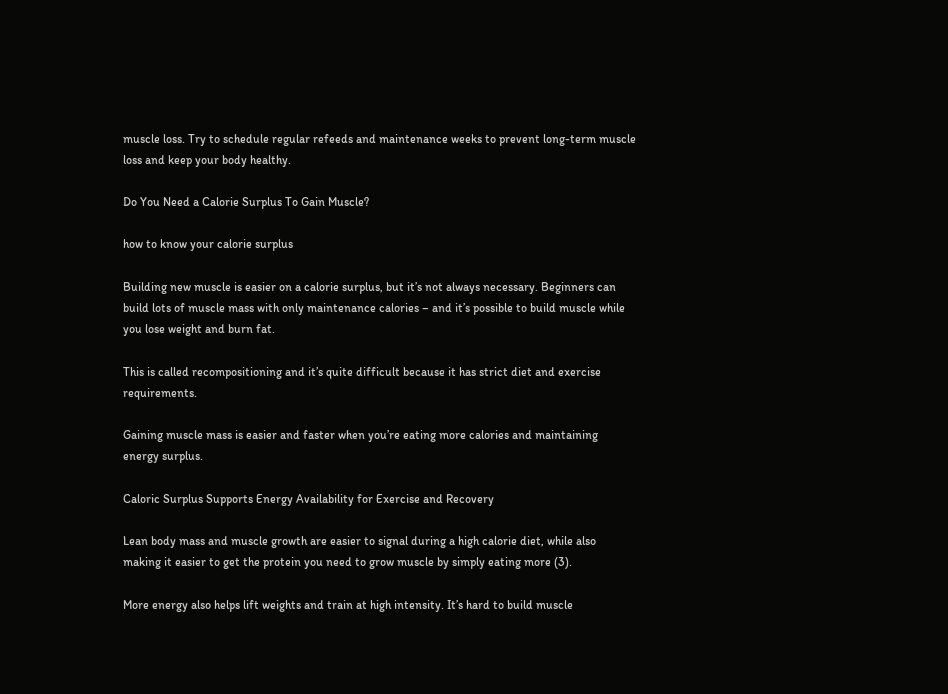muscle loss. Try to schedule regular refeeds and maintenance weeks to prevent long-term muscle loss and keep your body healthy.

Do You Need a Calorie Surplus To Gain Muscle?

how to know your calorie surplus

Building new muscle is easier on a calorie surplus, but it’s not always necessary. Beginners can build lots of muscle mass with only maintenance calories – and it’s possible to build muscle while you lose weight and burn fat.

This is called recompositioning and it’s quite difficult because it has strict diet and exercise requirements.

Gaining muscle mass is easier and faster when you’re eating more calories and maintaining energy surplus.

Caloric Surplus Supports Energy Availability for Exercise and Recovery

Lean body mass and muscle growth are easier to signal during a high calorie diet, while also making it easier to get the protein you need to grow muscle by simply eating more (3).

More energy also helps lift weights and train at high intensity. It’s hard to build muscle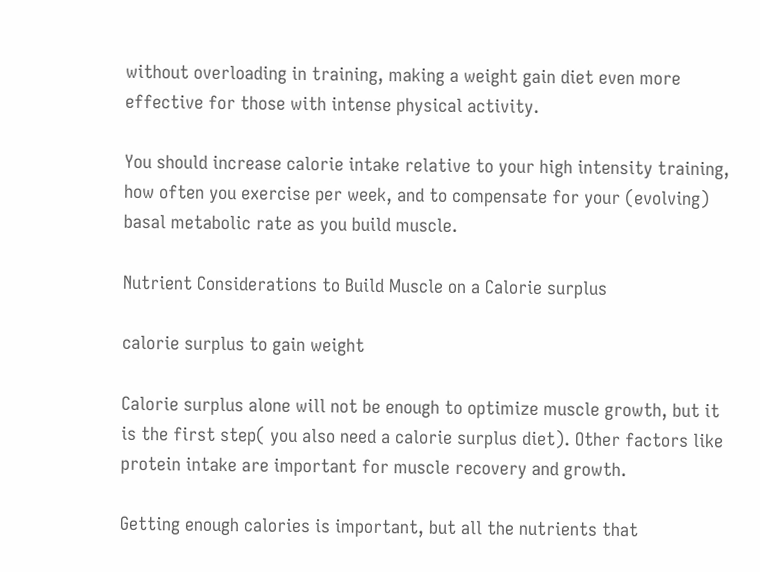without overloading in training, making a weight gain diet even more effective for those with intense physical activity.

You should increase calorie intake relative to your high intensity training, how often you exercise per week, and to compensate for your (evolving) basal metabolic rate as you build muscle.

Nutrient Considerations to Build Muscle on a Calorie surplus

calorie surplus to gain weight

Calorie surplus alone will not be enough to optimize muscle growth, but it is the first step( you also need a calorie surplus diet). Other factors like protein intake are important for muscle recovery and growth.

Getting enough calories is important, but all the nutrients that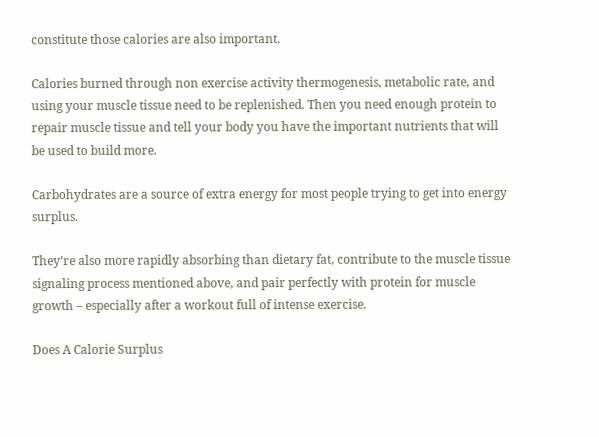constitute those calories are also important.

Calories burned through non exercise activity thermogenesis, metabolic rate, and using your muscle tissue need to be replenished. Then you need enough protein to repair muscle tissue and tell your body you have the important nutrients that will be used to build more.

Carbohydrates are a source of extra energy for most people trying to get into energy surplus.

They’re also more rapidly absorbing than dietary fat, contribute to the muscle tissue signaling process mentioned above, and pair perfectly with protein for muscle growth – especially after a workout full of intense exercise.

Does A Calorie Surplus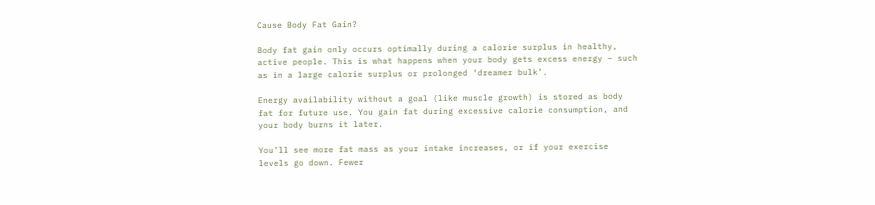Cause Body Fat Gain?

Body fat gain only occurs optimally during a calorie surplus in healthy, active people. This is what happens when your body gets excess energy – such as in a large calorie surplus or prolonged ‘dreamer bulk’.

Energy availability without a goal (like muscle growth) is stored as body fat for future use. You gain fat during excessive calorie consumption, and your body burns it later.

You’ll see more fat mass as your intake increases, or if your exercise levels go down. Fewer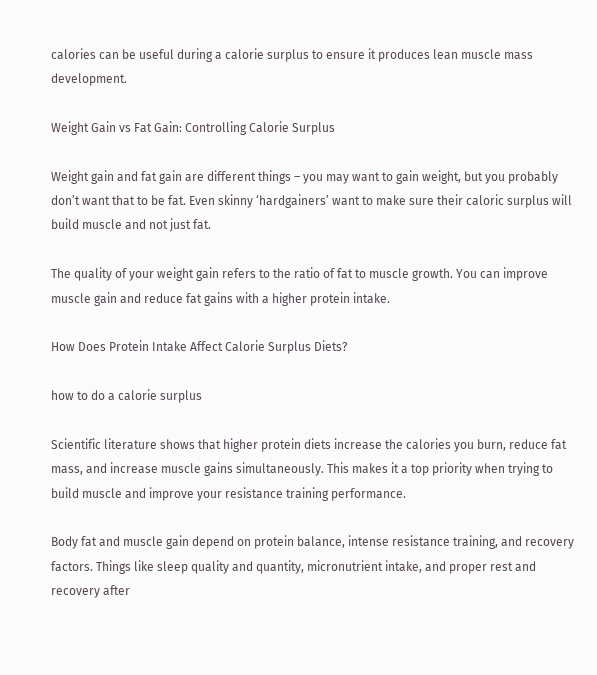calories can be useful during a calorie surplus to ensure it produces lean muscle mass development.

Weight Gain vs Fat Gain: Controlling Calorie Surplus

Weight gain and fat gain are different things – you may want to gain weight, but you probably don’t want that to be fat. Even skinny ‘hardgainers’ want to make sure their caloric surplus will build muscle and not just fat.

The quality of your weight gain refers to the ratio of fat to muscle growth. You can improve muscle gain and reduce fat gains with a higher protein intake.

How Does Protein Intake Affect Calorie Surplus Diets?

how to do a calorie surplus

Scientific literature shows that higher protein diets increase the calories you burn, reduce fat mass, and increase muscle gains simultaneously. This makes it a top priority when trying to build muscle and improve your resistance training performance.

Body fat and muscle gain depend on protein balance, intense resistance training, and recovery factors. Things like sleep quality and quantity, micronutrient intake, and proper rest and recovery after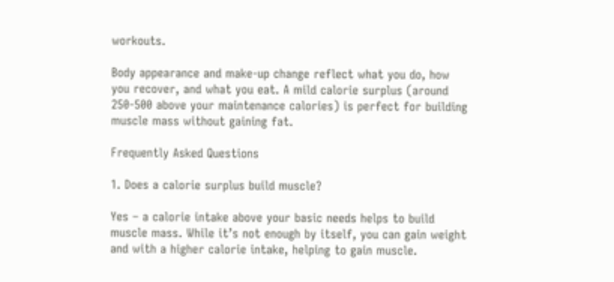workouts.

Body appearance and make-up change reflect what you do, how you recover, and what you eat. A mild calorie surplus (around 250-500 above your maintenance calories) is perfect for building muscle mass without gaining fat.

Frequently Asked Questions

1. Does a calorie surplus build muscle?

Yes – a calorie intake above your basic needs helps to build muscle mass. While it’s not enough by itself, you can gain weight and with a higher calorie intake, helping to gain muscle.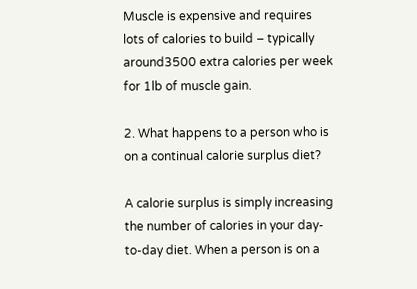Muscle is expensive and requires lots of calories to build – typically around3500 extra calories per week for 1lb of muscle gain.

2. What happens to a person who is on a continual calorie surplus diet?

A calorie surplus is simply increasing the number of calories in your day-to-day diet. When a person is on a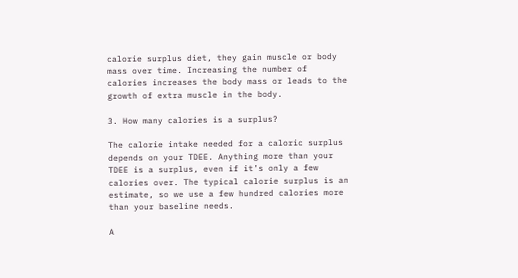calorie surplus diet, they gain muscle or body mass over time. Increasing the number of calories increases the body mass or leads to the growth of extra muscle in the body.

3. How many calories is a surplus?

The calorie intake needed for a caloric surplus depends on your TDEE. Anything more than your TDEE is a surplus, even if it’s only a few calories over. The typical calorie surplus is an estimate, so we use a few hundred calories more than your baseline needs.

A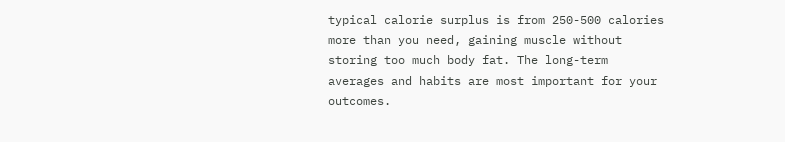typical calorie surplus is from 250-500 calories more than you need, gaining muscle without storing too much body fat. The long-term averages and habits are most important for your outcomes.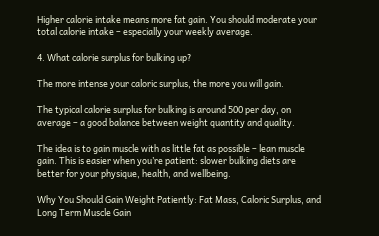Higher calorie intake means more fat gain. You should moderate your total calorie intake – especially your weekly average.

4. What calorie surplus for bulking up?

The more intense your caloric surplus, the more you will gain.

The typical calorie surplus for bulking is around 500 per day, on average – a good balance between weight quantity and quality.

The idea is to gain muscle with as little fat as possible – lean muscle gain. This is easier when you’re patient: slower bulking diets are better for your physique, health, and wellbeing.

Why You Should Gain Weight Patiently: Fat Mass, Caloric Surplus, and Long Term Muscle Gain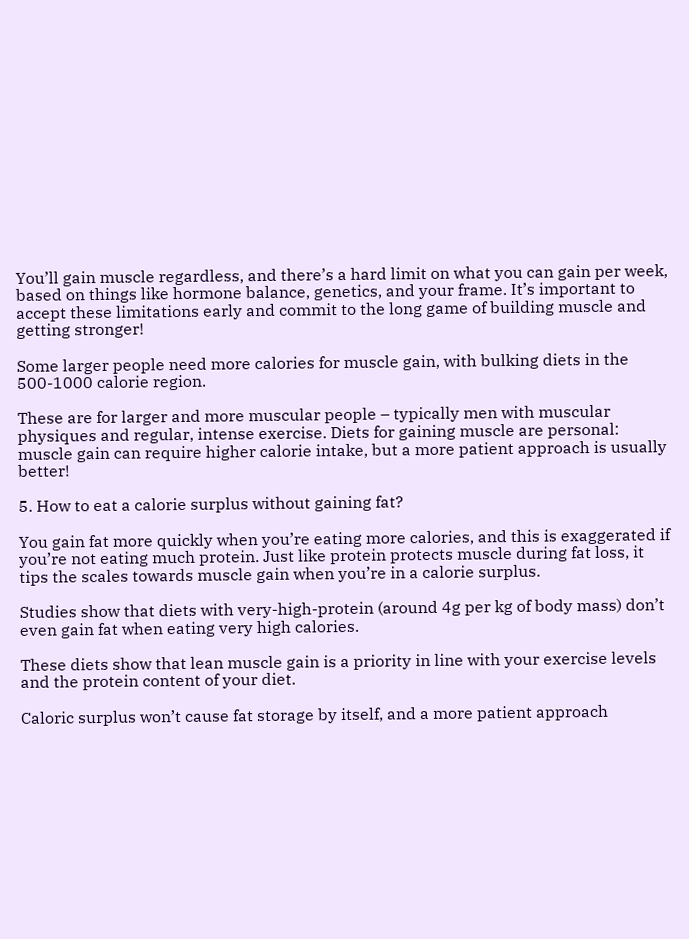You’ll gain muscle regardless, and there’s a hard limit on what you can gain per week, based on things like hormone balance, genetics, and your frame. It’s important to accept these limitations early and commit to the long game of building muscle and getting stronger!

Some larger people need more calories for muscle gain, with bulking diets in the 500-1000 calorie region.

These are for larger and more muscular people – typically men with muscular physiques and regular, intense exercise. Diets for gaining muscle are personal: muscle gain can require higher calorie intake, but a more patient approach is usually better!

5. How to eat a calorie surplus without gaining fat?

You gain fat more quickly when you’re eating more calories, and this is exaggerated if you’re not eating much protein. Just like protein protects muscle during fat loss, it tips the scales towards muscle gain when you’re in a calorie surplus.

Studies show that diets with very-high-protein (around 4g per kg of body mass) don’t even gain fat when eating very high calories.

These diets show that lean muscle gain is a priority in line with your exercise levels and the protein content of your diet.

Caloric surplus won’t cause fat storage by itself, and a more patient approach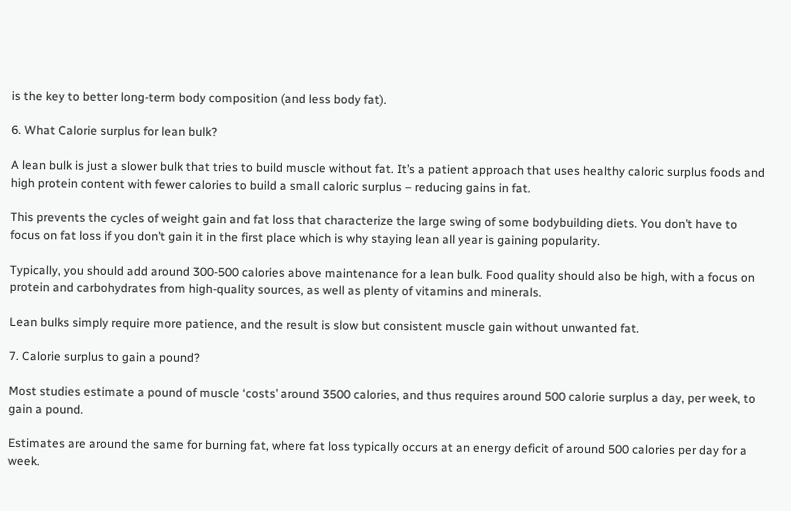is the key to better long-term body composition (and less body fat).

6. What Calorie surplus for lean bulk?

A lean bulk is just a slower bulk that tries to build muscle without fat. It’s a patient approach that uses healthy caloric surplus foods and high protein content with fewer calories to build a small caloric surplus – reducing gains in fat.

This prevents the cycles of weight gain and fat loss that characterize the large swing of some bodybuilding diets. You don’t have to focus on fat loss if you don’t gain it in the first place which is why staying lean all year is gaining popularity.

Typically, you should add around 300-500 calories above maintenance for a lean bulk. Food quality should also be high, with a focus on protein and carbohydrates from high-quality sources, as well as plenty of vitamins and minerals.

Lean bulks simply require more patience, and the result is slow but consistent muscle gain without unwanted fat.

7. Calorie surplus to gain a pound?

Most studies estimate a pound of muscle ‘costs’ around 3500 calories, and thus requires around 500 calorie surplus a day, per week, to gain a pound.

Estimates are around the same for burning fat, where fat loss typically occurs at an energy deficit of around 500 calories per day for a week.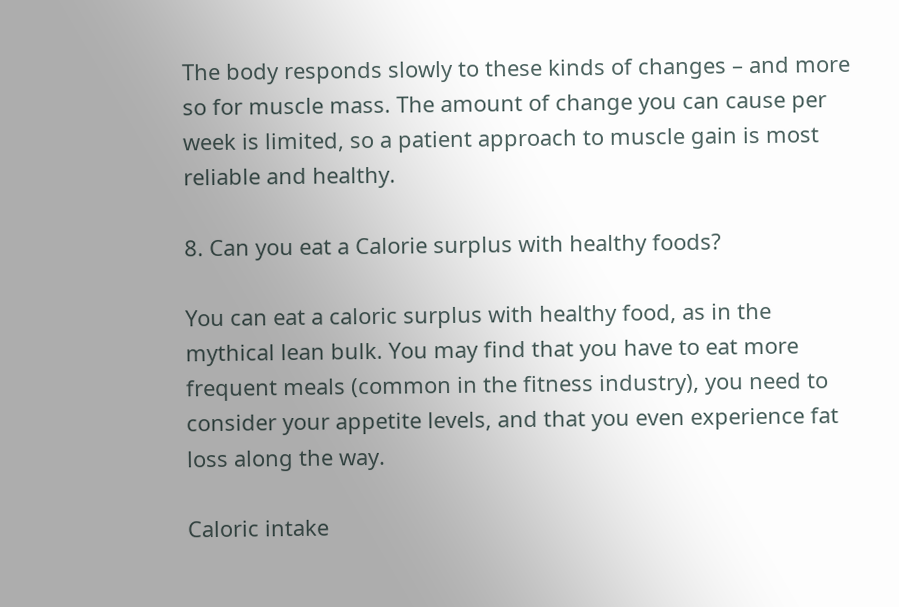The body responds slowly to these kinds of changes – and more so for muscle mass. The amount of change you can cause per week is limited, so a patient approach to muscle gain is most reliable and healthy.

8. Can you eat a Calorie surplus with healthy foods?

You can eat a caloric surplus with healthy food, as in the mythical lean bulk. You may find that you have to eat more frequent meals (common in the fitness industry), you need to consider your appetite levels, and that you even experience fat loss along the way.

Caloric intake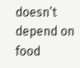doesn’t depend on food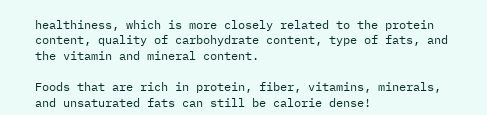healthiness, which is more closely related to the protein content, quality of carbohydrate content, type of fats, and the vitamin and mineral content.

Foods that are rich in protein, fiber, vitamins, minerals, and unsaturated fats can still be calorie dense!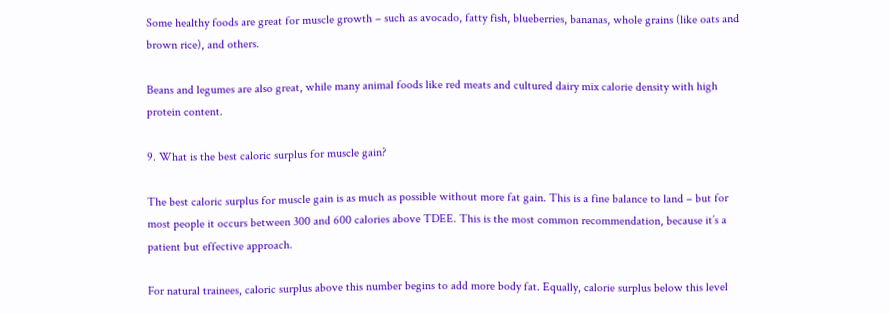Some healthy foods are great for muscle growth – such as avocado, fatty fish, blueberries, bananas, whole grains (like oats and brown rice), and others.

Beans and legumes are also great, while many animal foods like red meats and cultured dairy mix calorie density with high protein content.

9. What is the best caloric surplus for muscle gain?

The best caloric surplus for muscle gain is as much as possible without more fat gain. This is a fine balance to land – but for most people it occurs between 300 and 600 calories above TDEE. This is the most common recommendation, because it’s a patient but effective approach.

For natural trainees, caloric surplus above this number begins to add more body fat. Equally, calorie surplus below this level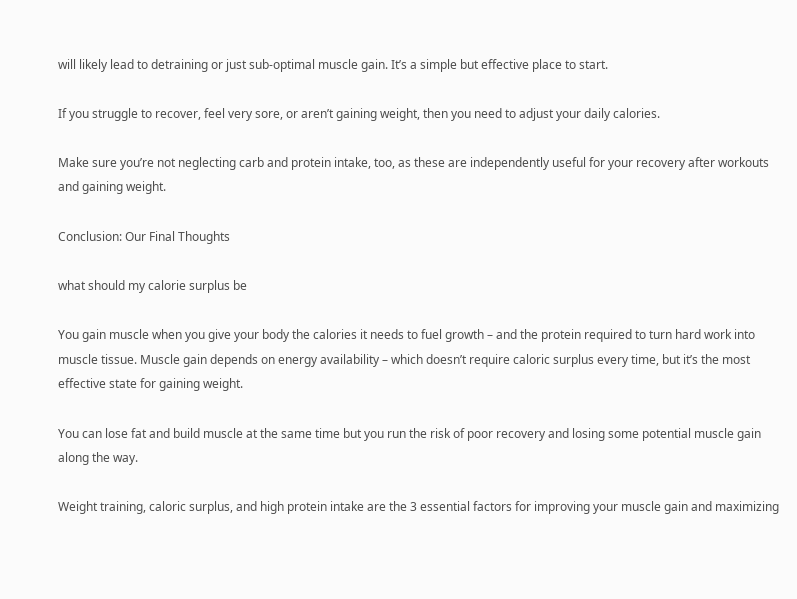will likely lead to detraining or just sub-optimal muscle gain. It’s a simple but effective place to start.

If you struggle to recover, feel very sore, or aren’t gaining weight, then you need to adjust your daily calories.

Make sure you’re not neglecting carb and protein intake, too, as these are independently useful for your recovery after workouts and gaining weight.

Conclusion: Our Final Thoughts

what should my calorie surplus be

You gain muscle when you give your body the calories it needs to fuel growth – and the protein required to turn hard work into muscle tissue. Muscle gain depends on energy availability – which doesn’t require caloric surplus every time, but it’s the most effective state for gaining weight.

You can lose fat and build muscle at the same time but you run the risk of poor recovery and losing some potential muscle gain along the way.

Weight training, caloric surplus, and high protein intake are the 3 essential factors for improving your muscle gain and maximizing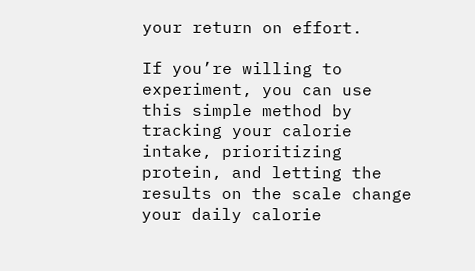your return on effort.

If you’re willing to experiment, you can use this simple method by tracking your calorie intake, prioritizing protein, and letting the results on the scale change your daily calorie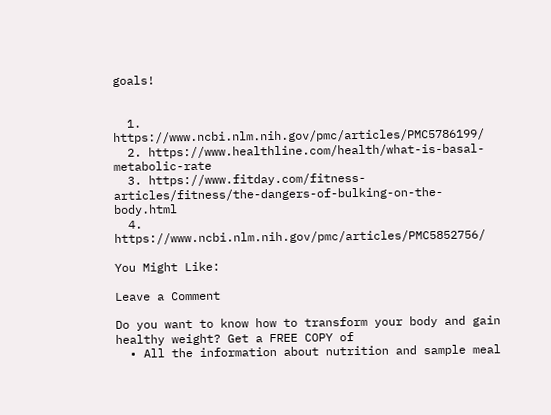goals!


  1. https://www.ncbi.nlm.nih.gov/pmc/articles/PMC5786199/
  2. https://www.healthline.com/health/what-is-basal-metabolic-rate
  3. https://www.fitday.com/fitness-articles/fitness/the-dangers-of-bulking-on-the-body.html
  4. https://www.ncbi.nlm.nih.gov/pmc/articles/PMC5852756/

You Might Like:

Leave a Comment

Do you want to know how to transform your body and gain healthy weight? Get a FREE COPY of
  • All the information about nutrition and sample meal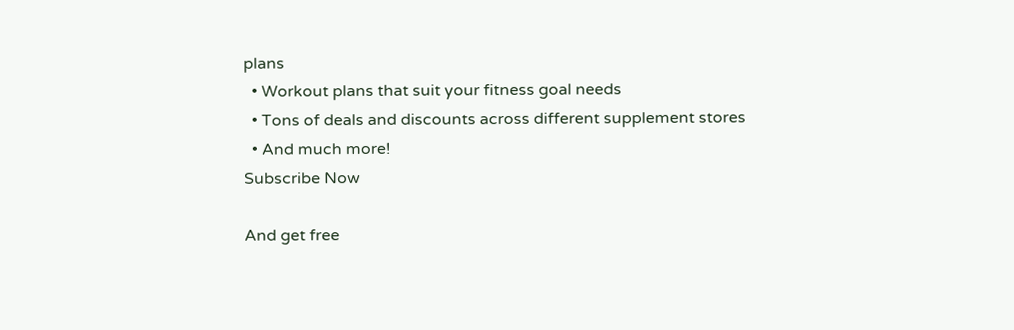plans
  • Workout plans that suit your fitness goal needs
  • Tons of deals and discounts across different supplement stores
  • And much more!
Subscribe Now

And get free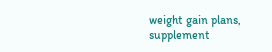weight gain plans, supplement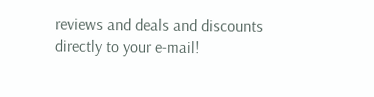reviews and deals and discounts directly to your e-mail!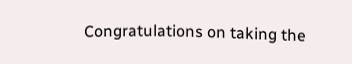Congratulations on taking the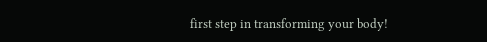first step in transforming your body!